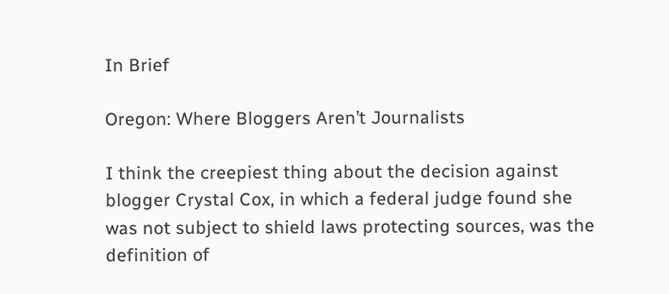In Brief

Oregon: Where Bloggers Aren’t Journalists

I think the creepiest thing about the decision against blogger Crystal Cox, in which a federal judge found she was not subject to shield laws protecting sources, was the definition of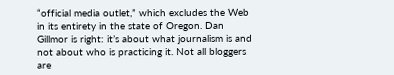“official media outlet,” which excludes the Web in its entirety in the state of Oregon. Dan Gillmor is right: it’s about what journalism is and not about who is practicing it. Not all bloggers are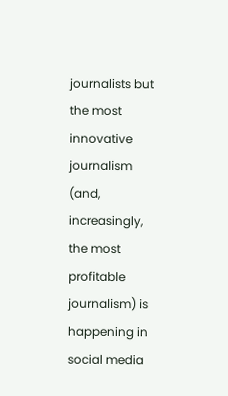journalists but the most innovative journalism (and, increasingly, the most profitable journalism) is happening in social media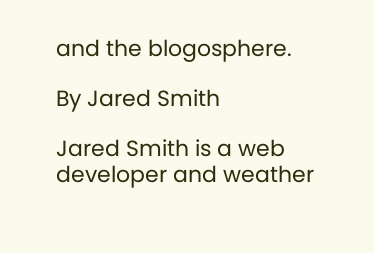and the blogosphere.

By Jared Smith

Jared Smith is a web developer and weather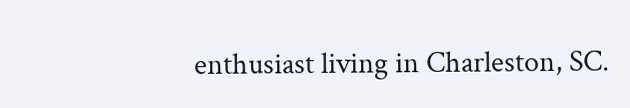enthusiast living in Charleston, SC.